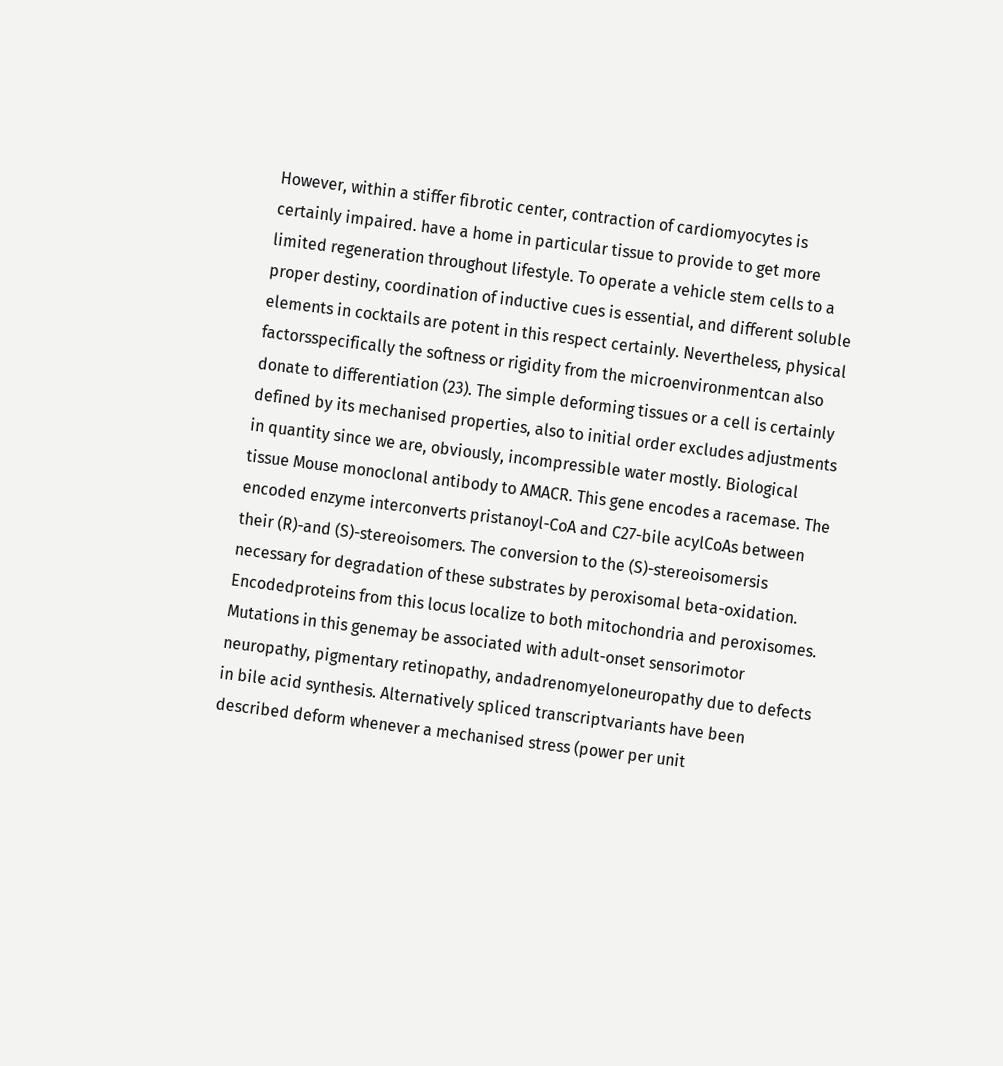However, within a stiffer fibrotic center, contraction of cardiomyocytes is certainly impaired. have a home in particular tissue to provide to get more limited regeneration throughout lifestyle. To operate a vehicle stem cells to a proper destiny, coordination of inductive cues is essential, and different soluble elements in cocktails are potent in this respect certainly. Nevertheless, physical factorsspecifically the softness or rigidity from the microenvironmentcan also donate to differentiation (23). The simple deforming tissues or a cell is certainly defined by its mechanised properties, also to initial order excludes adjustments in quantity since we are, obviously, incompressible water mostly. Biological tissue Mouse monoclonal antibody to AMACR. This gene encodes a racemase. The encoded enzyme interconverts pristanoyl-CoA and C27-bile acylCoAs between their (R)-and (S)-stereoisomers. The conversion to the (S)-stereoisomersis necessary for degradation of these substrates by peroxisomal beta-oxidation. Encodedproteins from this locus localize to both mitochondria and peroxisomes. Mutations in this genemay be associated with adult-onset sensorimotor neuropathy, pigmentary retinopathy, andadrenomyeloneuropathy due to defects in bile acid synthesis. Alternatively spliced transcriptvariants have been described deform whenever a mechanised stress (power per unit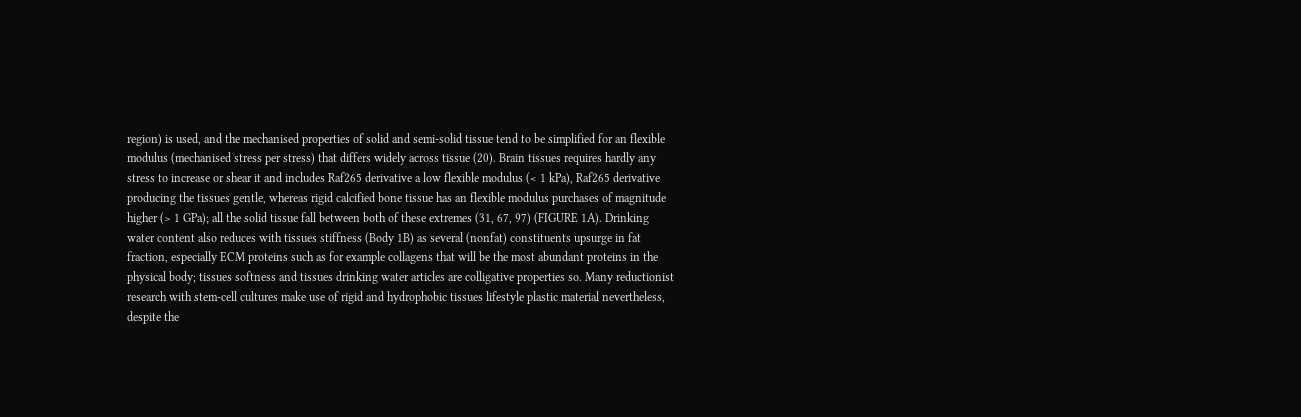region) is used, and the mechanised properties of solid and semi-solid tissue tend to be simplified for an flexible modulus (mechanised stress per stress) that differs widely across tissue (20). Brain tissues requires hardly any stress to increase or shear it and includes Raf265 derivative a low flexible modulus (< 1 kPa), Raf265 derivative producing the tissues gentle, whereas rigid calcified bone tissue has an flexible modulus purchases of magnitude higher (> 1 GPa); all the solid tissue fall between both of these extremes (31, 67, 97) (FIGURE 1A). Drinking water content also reduces with tissues stiffness (Body 1B) as several (nonfat) constituents upsurge in fat fraction, especially ECM proteins such as for example collagens that will be the most abundant proteins in the physical body; tissues softness and tissues drinking water articles are colligative properties so. Many reductionist research with stem-cell cultures make use of rigid and hydrophobic tissues lifestyle plastic material nevertheless, despite the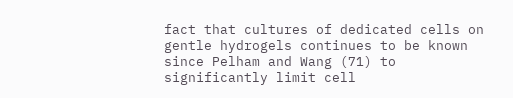fact that cultures of dedicated cells on gentle hydrogels continues to be known since Pelham and Wang (71) to significantly limit cell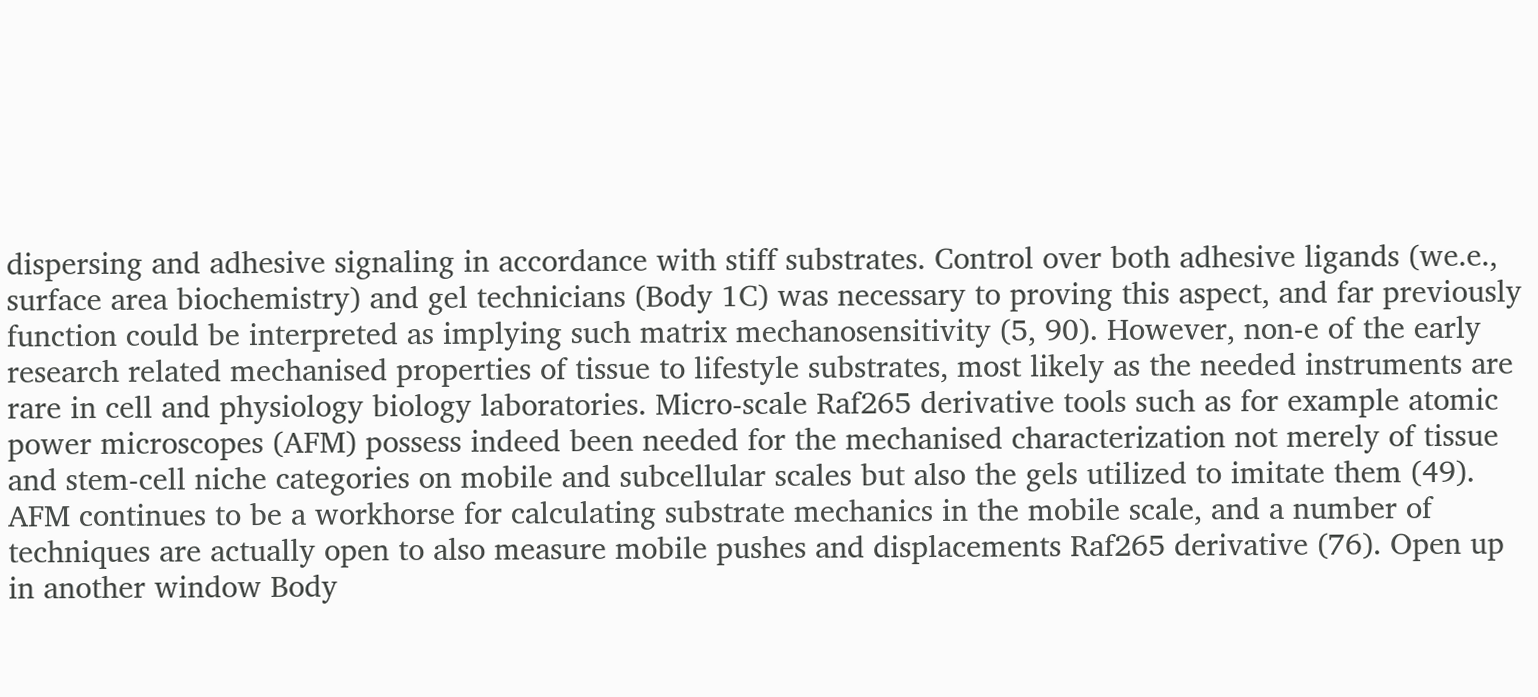dispersing and adhesive signaling in accordance with stiff substrates. Control over both adhesive ligands (we.e., surface area biochemistry) and gel technicians (Body 1C) was necessary to proving this aspect, and far previously function could be interpreted as implying such matrix mechanosensitivity (5, 90). However, non-e of the early research related mechanised properties of tissue to lifestyle substrates, most likely as the needed instruments are rare in cell and physiology biology laboratories. Micro-scale Raf265 derivative tools such as for example atomic power microscopes (AFM) possess indeed been needed for the mechanised characterization not merely of tissue and stem-cell niche categories on mobile and subcellular scales but also the gels utilized to imitate them (49). AFM continues to be a workhorse for calculating substrate mechanics in the mobile scale, and a number of techniques are actually open to also measure mobile pushes and displacements Raf265 derivative (76). Open up in another window Body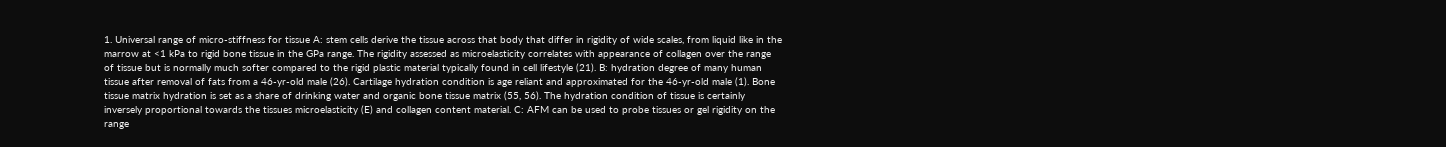1. Universal range of micro-stiffness for tissue A: stem cells derive the tissue across that body that differ in rigidity of wide scales, from liquid like in the marrow at <1 kPa to rigid bone tissue in the GPa range. The rigidity assessed as microelasticity correlates with appearance of collagen over the range of tissue but is normally much softer compared to the rigid plastic material typically found in cell lifestyle (21). B: hydration degree of many human tissue after removal of fats from a 46-yr-old male (26). Cartilage hydration condition is age reliant and approximated for the 46-yr-old male (1). Bone tissue matrix hydration is set as a share of drinking water and organic bone tissue matrix (55, 56). The hydration condition of tissue is certainly inversely proportional towards the tissues microelasticity (E) and collagen content material. C: AFM can be used to probe tissues or gel rigidity on the range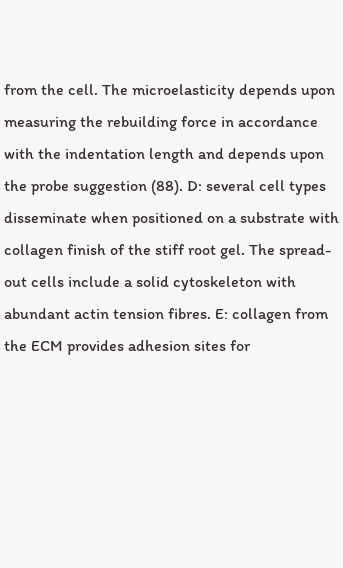from the cell. The microelasticity depends upon measuring the rebuilding force in accordance with the indentation length and depends upon the probe suggestion (88). D: several cell types disseminate when positioned on a substrate with collagen finish of the stiff root gel. The spread-out cells include a solid cytoskeleton with abundant actin tension fibres. E: collagen from the ECM provides adhesion sites for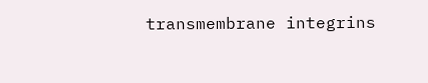transmembrane integrins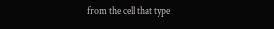from the cell that type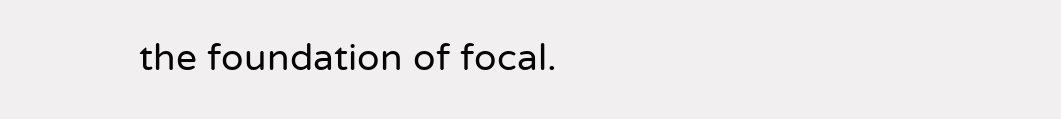the foundation of focal.